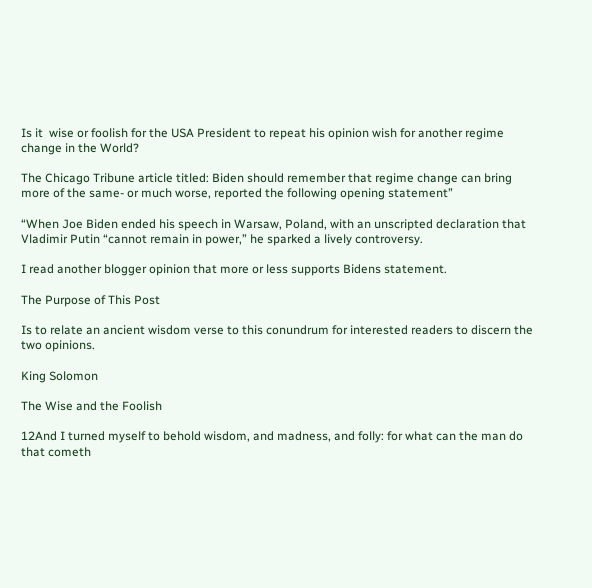Is it  wise or foolish for the USA President to repeat his opinion wish for another regime change in the World?

The Chicago Tribune article titled: Biden should remember that regime change can bring more of the same- or much worse, reported the following opening statement”

“When Joe Biden ended his speech in Warsaw, Poland, with an unscripted declaration that Vladimir Putin “cannot remain in power,” he sparked a lively controversy.

I read another blogger opinion that more or less supports Bidens statement.

The Purpose of This Post

Is to relate an ancient wisdom verse to this conundrum for interested readers to discern the two opinions.

King Solomon

The Wise and the Foolish

12And I turned myself to behold wisdom, and madness, and folly: for what can the man do that cometh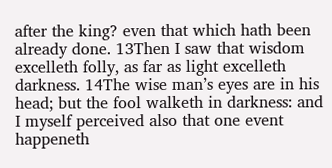after the king? even that which hath been already done. 13Then I saw that wisdom excelleth folly, as far as light excelleth darkness. 14The wise man’s eyes are in his head; but the fool walketh in darkness: and I myself perceived also that one event happeneth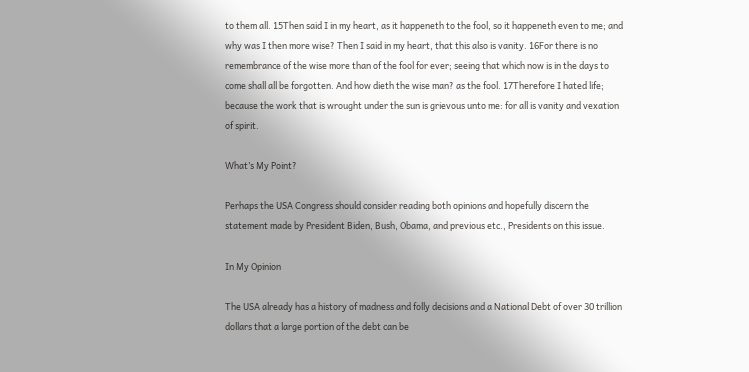to them all. 15Then said I in my heart, as it happeneth to the fool, so it happeneth even to me; and why was I then more wise? Then I said in my heart, that this also is vanity. 16For there is no remembrance of the wise more than of the fool for ever; seeing that which now is in the days to come shall all be forgotten. And how dieth the wise man? as the fool. 17Therefore I hated life; because the work that is wrought under the sun is grievous unto me: for all is vanity and vexation of spirit.

What’s My Point?

Perhaps the USA Congress should consider reading both opinions and hopefully discern the statement made by President Biden, Bush, Obama, and previous etc., Presidents on this issue.

In My Opinion

The USA already has a history of madness and folly decisions and a National Debt of over 30 trillion dollars that a large portion of the debt can be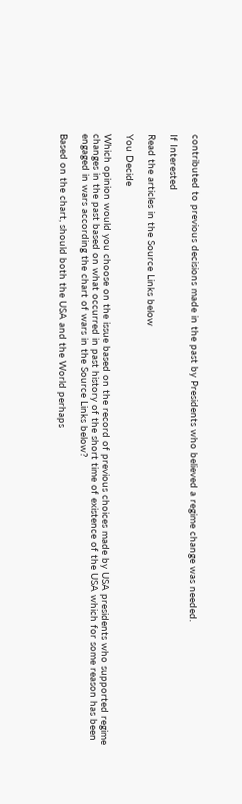contributed to previous decisions made in the past by Presidents who believed a regime change was needed.

If Interested

Read the articles in the Source Links below

You Decide

Which opinion would you choose on the issue based on the record of previous choices made by USA presidents who supported regime changes in the past based on what occurred in past history of the short time of existence of the USA which for some reason has been engaged in wars according the chart of wars in the Source Links below?

Based on the chart, should both the USA and the World perhaps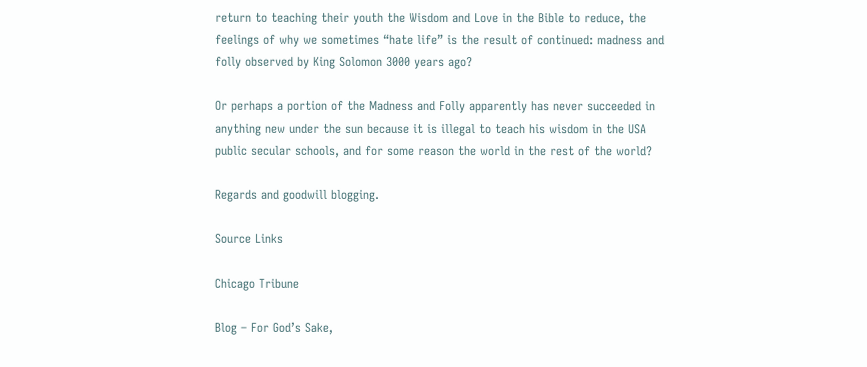return to teaching their youth the Wisdom and Love in the Bible to reduce, the feelings of why we sometimes “hate life” is the result of continued: madness and folly observed by King Solomon 3000 years ago?

Or perhaps a portion of the Madness and Folly apparently has never succeeded in anything new under the sun because it is illegal to teach his wisdom in the USA public secular schools, and for some reason the world in the rest of the world?

Regards and goodwill blogging.

Source Links

Chicago Tribune

Blog – For God’s Sake,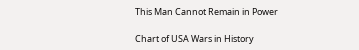This Man Cannot Remain in Power

Chart of USA Wars in History